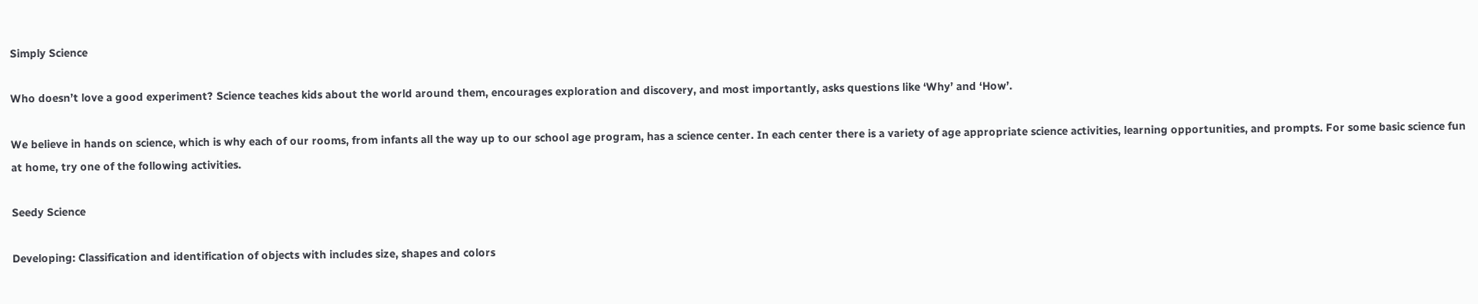Simply Science

Who doesn’t love a good experiment? Science teaches kids about the world around them, encourages exploration and discovery, and most importantly, asks questions like ‘Why’ and ‘How’.

We believe in hands on science, which is why each of our rooms, from infants all the way up to our school age program, has a science center. In each center there is a variety of age appropriate science activities, learning opportunities, and prompts. For some basic science fun at home, try one of the following activities.

Seedy Science

Developing: Classification and identification of objects with includes size, shapes and colors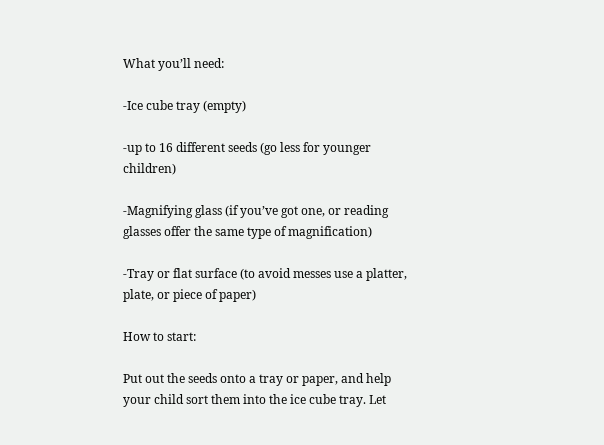What you’ll need:

-Ice cube tray (empty)

-up to 16 different seeds (go less for younger children)

-Magnifying glass (if you’ve got one, or reading glasses offer the same type of magnification)

-Tray or flat surface (to avoid messes use a platter, plate, or piece of paper)

How to start:

Put out the seeds onto a tray or paper, and help your child sort them into the ice cube tray. Let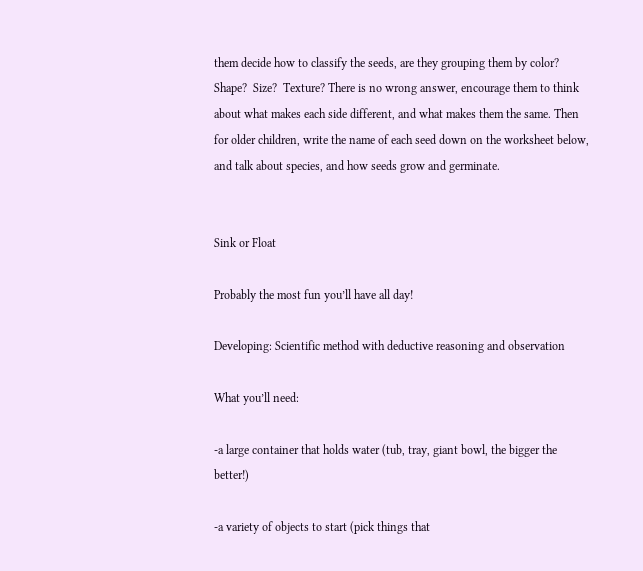them decide how to classify the seeds, are they grouping them by color? Shape?  Size?  Texture? There is no wrong answer, encourage them to think about what makes each side different, and what makes them the same. Then for older children, write the name of each seed down on the worksheet below, and talk about species, and how seeds grow and germinate.


Sink or Float

Probably the most fun you’ll have all day!

Developing: Scientific method with deductive reasoning and observation

What you’ll need:

-a large container that holds water (tub, tray, giant bowl, the bigger the better!)

-a variety of objects to start (pick things that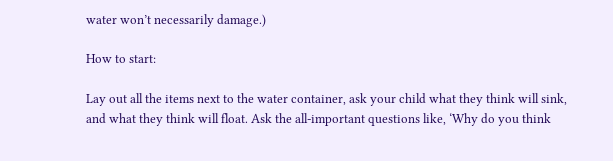water won’t necessarily damage.)

How to start:

Lay out all the items next to the water container, ask your child what they think will sink, and what they think will float. Ask the all-important questions like, ‘Why do you think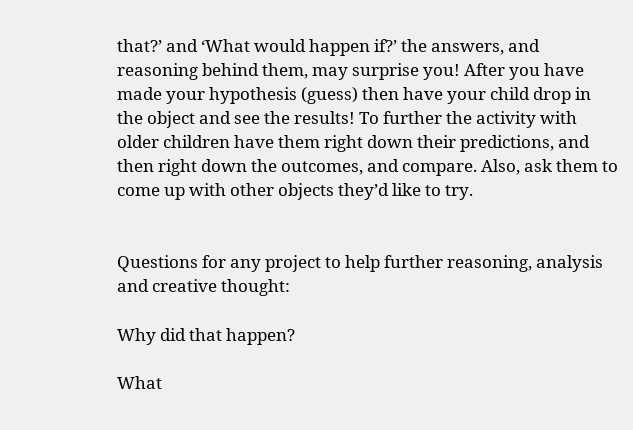that?’ and ‘What would happen if?’ the answers, and reasoning behind them, may surprise you! After you have made your hypothesis (guess) then have your child drop in the object and see the results! To further the activity with older children have them right down their predictions, and then right down the outcomes, and compare. Also, ask them to come up with other objects they’d like to try.


Questions for any project to help further reasoning, analysis and creative thought:

Why did that happen?

What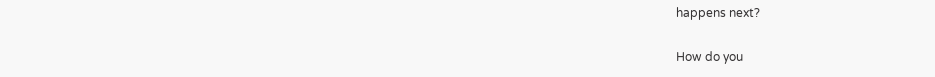happens next?

How do you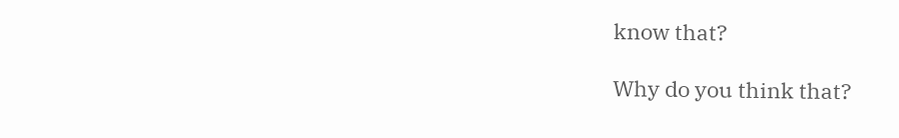know that?

Why do you think that?